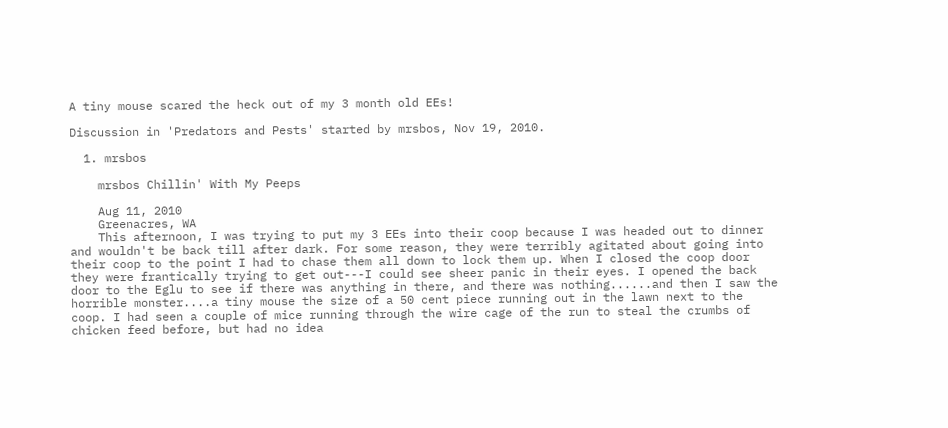A tiny mouse scared the heck out of my 3 month old EEs!

Discussion in 'Predators and Pests' started by mrsbos, Nov 19, 2010.

  1. mrsbos

    mrsbos Chillin' With My Peeps

    Aug 11, 2010
    Greenacres, WA
    This afternoon, I was trying to put my 3 EEs into their coop because I was headed out to dinner and wouldn't be back till after dark. For some reason, they were terribly agitated about going into their coop to the point I had to chase them all down to lock them up. When I closed the coop door they were frantically trying to get out---I could see sheer panic in their eyes. I opened the back door to the Eglu to see if there was anything in there, and there was nothing......and then I saw the horrible monster....a tiny mouse the size of a 50 cent piece running out in the lawn next to the coop. I had seen a couple of mice running through the wire cage of the run to steal the crumbs of chicken feed before, but had no idea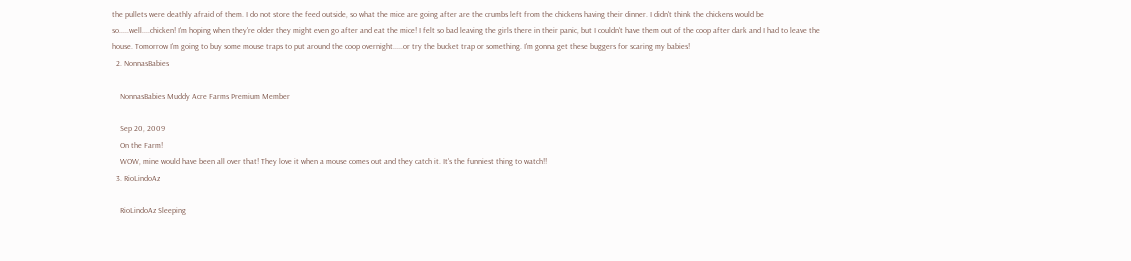the pullets were deathly afraid of them. I do not store the feed outside, so what the mice are going after are the crumbs left from the chickens having their dinner. I didn't think the chickens would be so.....well....chicken! I'm hoping when they're older they might even go after and eat the mice! I felt so bad leaving the girls there in their panic, but I couldn't have them out of the coop after dark and I had to leave the house. Tomorrow I'm going to buy some mouse traps to put around the coop overnight.....or try the bucket trap or something. I'm gonna get these buggers for scaring my babies!
  2. NonnasBabies

    NonnasBabies Muddy Acre Farms Premium Member

    Sep 20, 2009
    On the Farm!
    WOW, mine would have been all over that! They love it when a mouse comes out and they catch it. It's the funniest thing to watch!!
  3. RioLindoAz

    RioLindoAz Sleeping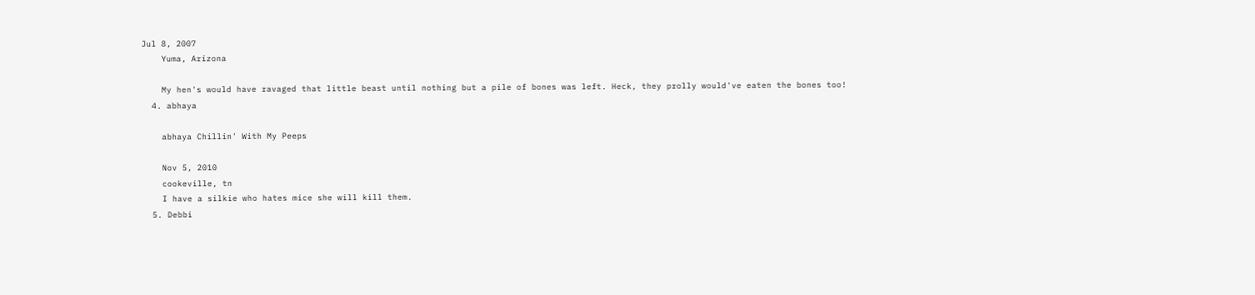Jul 8, 2007
    Yuma, Arizona

    My hen's would have ravaged that little beast until nothing but a pile of bones was left. Heck, they prolly would've eaten the bones too!
  4. abhaya

    abhaya Chillin' With My Peeps

    Nov 5, 2010
    cookeville, tn
    I have a silkie who hates mice she will kill them.
  5. Debbi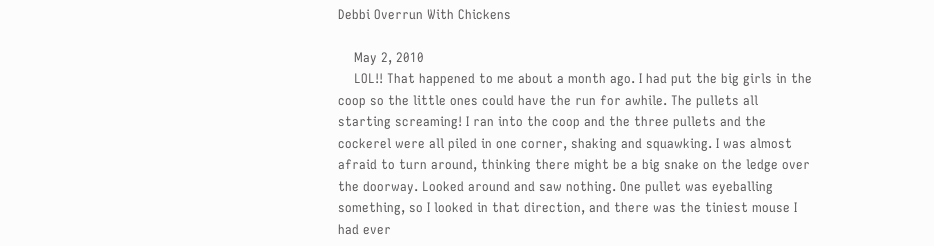Debbi Overrun With Chickens

    May 2, 2010
    LOL!! That happened to me about a month ago. I had put the big girls in the coop so the little ones could have the run for awhile. The pullets all starting screaming! I ran into the coop and the three pullets and the cockerel were all piled in one corner, shaking and squawking. I was almost afraid to turn around, thinking there might be a big snake on the ledge over the doorway. Looked around and saw nothing. One pullet was eyeballing something, so I looked in that direction, and there was the tiniest mouse I had ever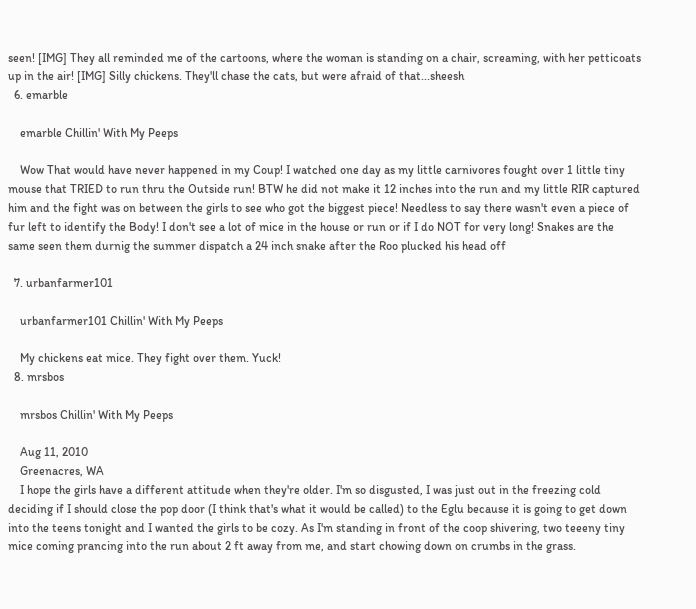seen! [IMG] They all reminded me of the cartoons, where the woman is standing on a chair, screaming, with her petticoats up in the air! [IMG] Silly chickens. They'll chase the cats, but were afraid of that...sheesh
  6. emarble

    emarble Chillin' With My Peeps

    Wow That would have never happened in my Coup! I watched one day as my little carnivores fought over 1 little tiny mouse that TRIED to run thru the Outside run! BTW he did not make it 12 inches into the run and my little RIR captured him and the fight was on between the girls to see who got the biggest piece! Needless to say there wasn't even a piece of fur left to identify the Body! I don't see a lot of mice in the house or run or if I do NOT for very long! Snakes are the same seen them durnig the summer dispatch a 24 inch snake after the Roo plucked his head off

  7. urbanfarmer101

    urbanfarmer101 Chillin' With My Peeps

    My chickens eat mice. They fight over them. Yuck!
  8. mrsbos

    mrsbos Chillin' With My Peeps

    Aug 11, 2010
    Greenacres, WA
    I hope the girls have a different attitude when they're older. I'm so disgusted, I was just out in the freezing cold deciding if I should close the pop door (I think that's what it would be called) to the Eglu because it is going to get down into the teens tonight and I wanted the girls to be cozy. As I'm standing in front of the coop shivering, two teeeny tiny mice coming prancing into the run about 2 ft away from me, and start chowing down on crumbs in the grass.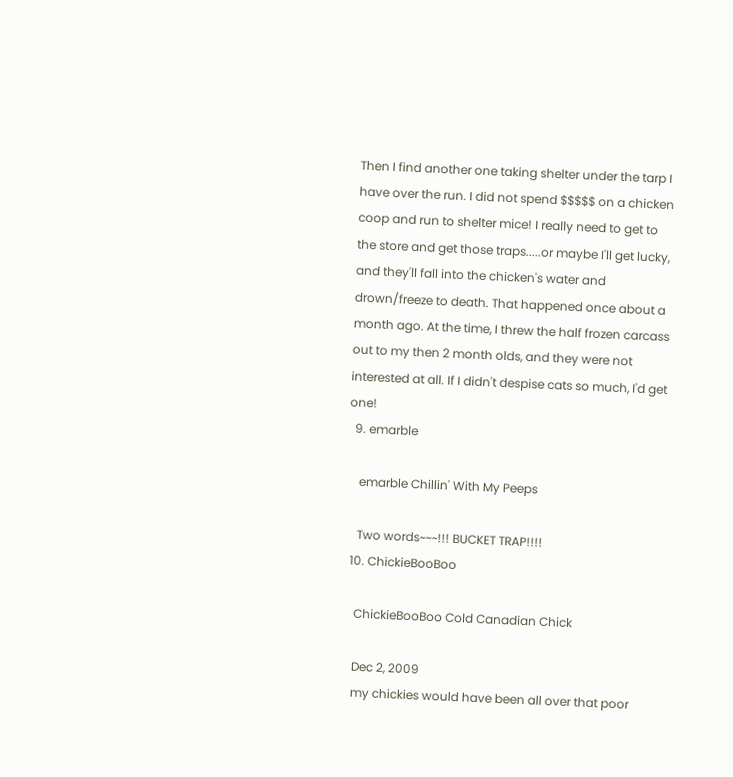Then I find another one taking shelter under the tarp I have over the run. I did not spend $$$$$ on a chicken coop and run to shelter mice! I really need to get to the store and get those traps.....or maybe I'll get lucky, and they'll fall into the chicken's water and drown/freeze to death. That happened once about a month ago. At the time, I threw the half frozen carcass out to my then 2 month olds, and they were not interested at all. If I didn't despise cats so much, I'd get one!
  9. emarble

    emarble Chillin' With My Peeps

    Two words~~~!!! BUCKET TRAP!!!!
  10. ChickieBooBoo

    ChickieBooBoo Cold Canadian Chick

    Dec 2, 2009
    my chickies would have been all over that poor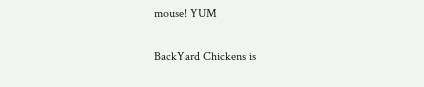mouse! YUM

BackYard Chickens is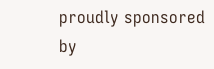proudly sponsored by